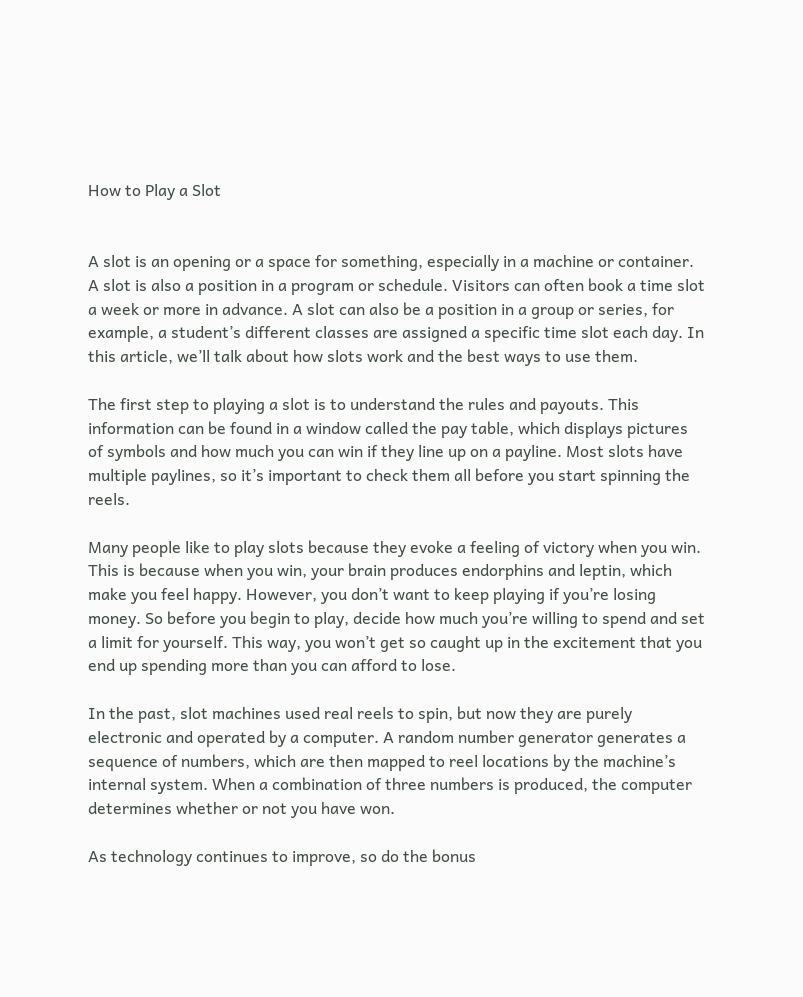How to Play a Slot


A slot is an opening or a space for something, especially in a machine or container. A slot is also a position in a program or schedule. Visitors can often book a time slot a week or more in advance. A slot can also be a position in a group or series, for example, a student’s different classes are assigned a specific time slot each day. In this article, we’ll talk about how slots work and the best ways to use them.

The first step to playing a slot is to understand the rules and payouts. This information can be found in a window called the pay table, which displays pictures of symbols and how much you can win if they line up on a payline. Most slots have multiple paylines, so it’s important to check them all before you start spinning the reels.

Many people like to play slots because they evoke a feeling of victory when you win. This is because when you win, your brain produces endorphins and leptin, which make you feel happy. However, you don’t want to keep playing if you’re losing money. So before you begin to play, decide how much you’re willing to spend and set a limit for yourself. This way, you won’t get so caught up in the excitement that you end up spending more than you can afford to lose.

In the past, slot machines used real reels to spin, but now they are purely electronic and operated by a computer. A random number generator generates a sequence of numbers, which are then mapped to reel locations by the machine’s internal system. When a combination of three numbers is produced, the computer determines whether or not you have won.

As technology continues to improve, so do the bonus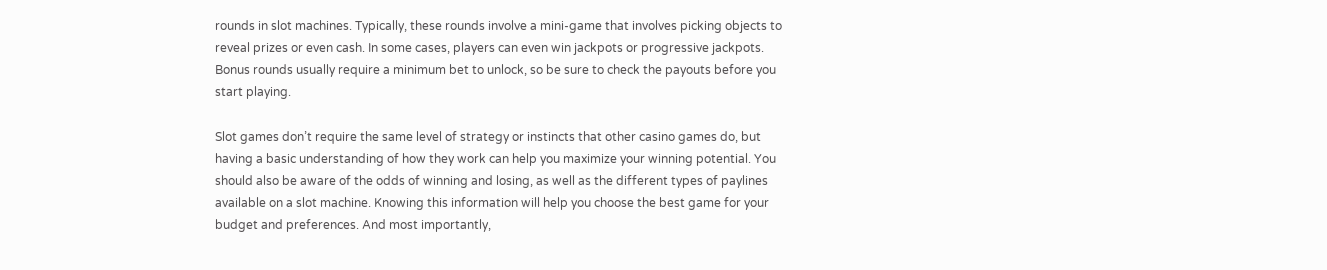rounds in slot machines. Typically, these rounds involve a mini-game that involves picking objects to reveal prizes or even cash. In some cases, players can even win jackpots or progressive jackpots. Bonus rounds usually require a minimum bet to unlock, so be sure to check the payouts before you start playing.

Slot games don’t require the same level of strategy or instincts that other casino games do, but having a basic understanding of how they work can help you maximize your winning potential. You should also be aware of the odds of winning and losing, as well as the different types of paylines available on a slot machine. Knowing this information will help you choose the best game for your budget and preferences. And most importantly,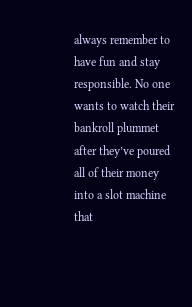always remember to have fun and stay responsible. No one wants to watch their bankroll plummet after they’ve poured all of their money into a slot machine that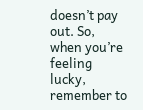doesn’t pay out. So, when you’re feeling lucky, remember to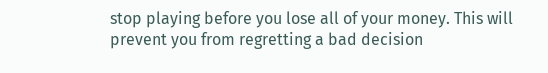stop playing before you lose all of your money. This will prevent you from regretting a bad decision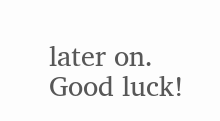later on. Good luck!